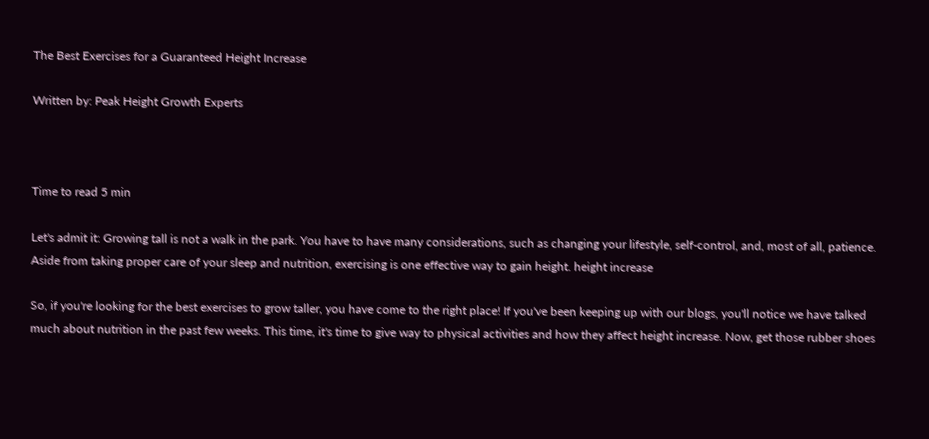The Best Exercises for a Guaranteed Height Increase

Written by: Peak Height Growth Experts



Time to read 5 min

Let's admit it: Growing tall is not a walk in the park. You have to have many considerations, such as changing your lifestyle, self-control, and, most of all, patience. Aside from taking proper care of your sleep and nutrition, exercising is one effective way to gain height. height increase

So, if you're looking for the best exercises to grow taller, you have come to the right place! If you've been keeping up with our blogs, you'll notice we have talked much about nutrition in the past few weeks. This time, it's time to give way to physical activities and how they affect height increase. Now, get those rubber shoes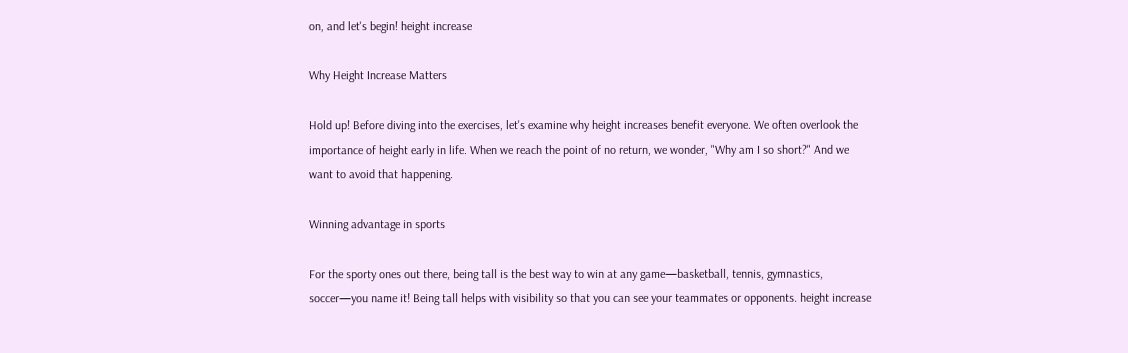on, and let's begin! height increase

Why Height Increase Matters

Hold up! Before diving into the exercises, let's examine why height increases benefit everyone. We often overlook the importance of height early in life. When we reach the point of no return, we wonder, "Why am I so short?" And we want to avoid that happening.

Winning advantage in sports

For the sporty ones out there, being tall is the best way to win at any game—basketball, tennis, gymnastics, soccer—you name it! Being tall helps with visibility so that you can see your teammates or opponents. height increase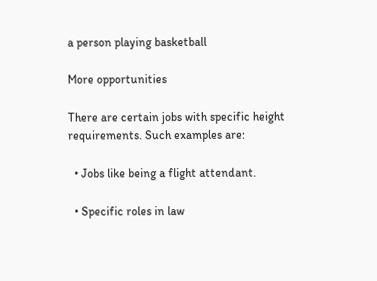a person playing basketball

More opportunities

There are certain jobs with specific height requirements. Such examples are:

  • Jobs like being a flight attendant.

  • Specific roles in law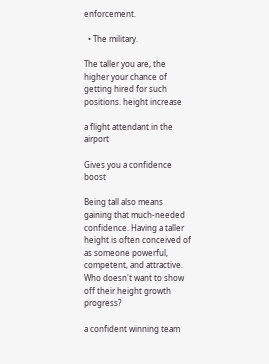enforcement.

  • The military.

The taller you are, the higher your chance of getting hired for such positions. height increase

a flight attendant in the airport

Gives you a confidence boost

Being tall also means gaining that much-needed confidence. Having a taller height is often conceived of as someone powerful, competent, and attractive. Who doesn't want to show off their height growth progress?

a confident winning team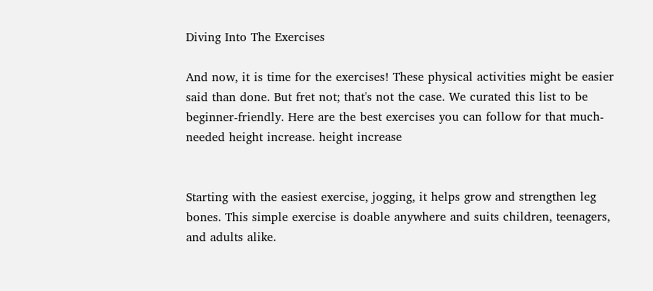Diving Into The Exercises

And now, it is time for the exercises! These physical activities might be easier said than done. But fret not; that's not the case. We curated this list to be beginner-friendly. Here are the best exercises you can follow for that much-needed height increase. height increase


Starting with the easiest exercise, jogging, it helps grow and strengthen leg bones. This simple exercise is doable anywhere and suits children, teenagers, and adults alike.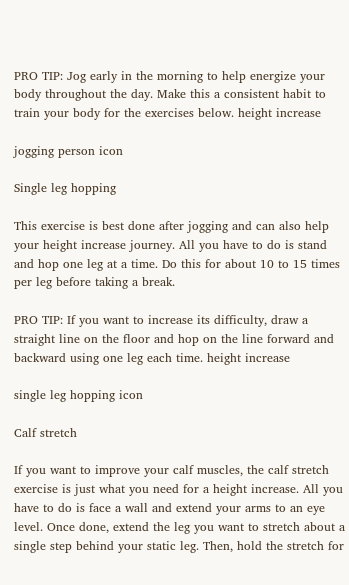PRO TIP: Jog early in the morning to help energize your body throughout the day. Make this a consistent habit to train your body for the exercises below. height increase

jogging person icon

Single leg hopping

This exercise is best done after jogging and can also help your height increase journey. All you have to do is stand and hop one leg at a time. Do this for about 10 to 15 times per leg before taking a break.

PRO TIP: If you want to increase its difficulty, draw a straight line on the floor and hop on the line forward and backward using one leg each time. height increase

single leg hopping icon

Calf stretch

If you want to improve your calf muscles, the calf stretch exercise is just what you need for a height increase. All you have to do is face a wall and extend your arms to an eye level. Once done, extend the leg you want to stretch about a single step behind your static leg. Then, hold the stretch for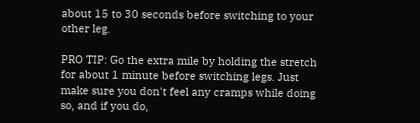about 15 to 30 seconds before switching to your other leg.

PRO TIP: Go the extra mile by holding the stretch for about 1 minute before switching legs. Just make sure you don't feel any cramps while doing so, and if you do,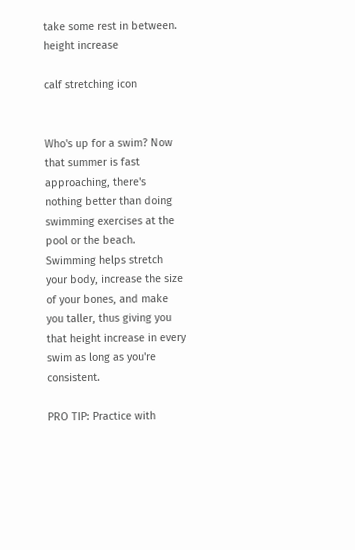take some rest in between. height increase

calf stretching icon


Who's up for a swim? Now that summer is fast approaching, there's nothing better than doing swimming exercises at the pool or the beach. Swimming helps stretch your body, increase the size of your bones, and make you taller, thus giving you that height increase in every swim as long as you're consistent.

PRO TIP: Practice with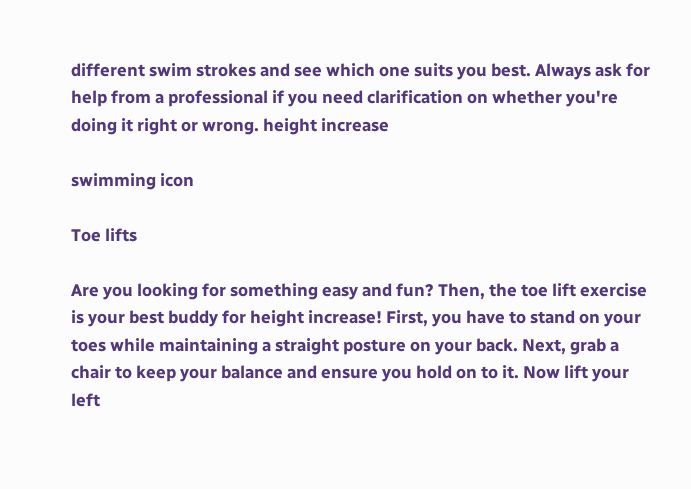different swim strokes and see which one suits you best. Always ask for help from a professional if you need clarification on whether you're doing it right or wrong. height increase

swimming icon

Toe lifts

Are you looking for something easy and fun? Then, the toe lift exercise is your best buddy for height increase! First, you have to stand on your toes while maintaining a straight posture on your back. Next, grab a chair to keep your balance and ensure you hold on to it. Now lift your left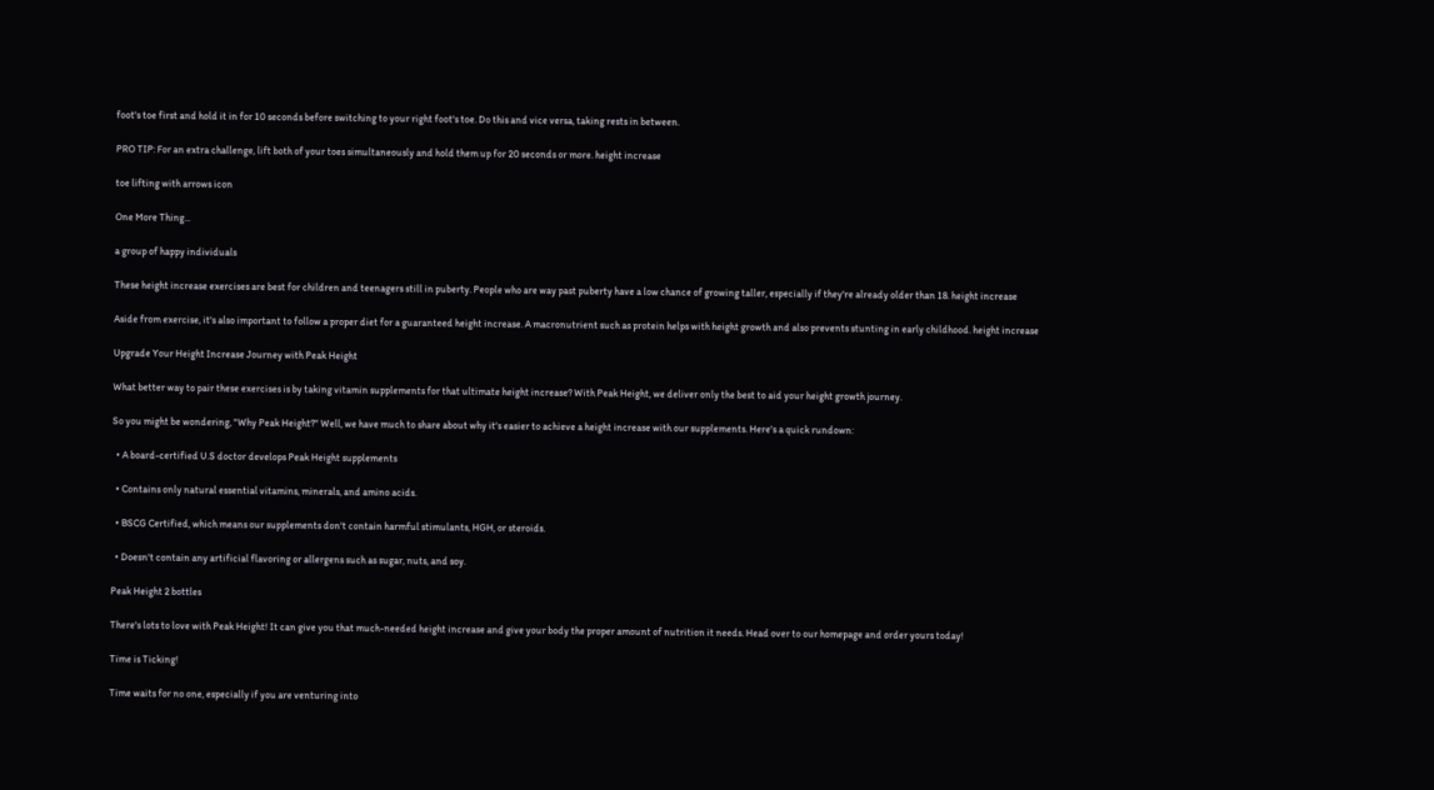foot's toe first and hold it in for 10 seconds before switching to your right foot's toe. Do this and vice versa, taking rests in between.

PRO TIP: For an extra challenge, lift both of your toes simultaneously and hold them up for 20 seconds or more. height increase

toe lifting with arrows icon

One More Thing...

a group of happy individuals

These height increase exercises are best for children and teenagers still in puberty. People who are way past puberty have a low chance of growing taller, especially if they're already older than 18. height increase

Aside from exercise, it's also important to follow a proper diet for a guaranteed height increase. A macronutrient such as protein helps with height growth and also prevents stunting in early childhood. height increase

Upgrade Your Height Increase Journey with Peak Height

What better way to pair these exercises is by taking vitamin supplements for that ultimate height increase? With Peak Height, we deliver only the best to aid your height growth journey.

So you might be wondering, "Why Peak Height?" Well, we have much to share about why it's easier to achieve a height increase with our supplements. Here's a quick rundown:

  • A board-certified U.S doctor develops Peak Height supplements

  • Contains only natural essential vitamins, minerals, and amino acids.

  • BSCG Certified, which means our supplements don't contain harmful stimulants, HGH, or steroids.

  • Doesn't contain any artificial flavoring or allergens such as sugar, nuts, and soy.

Peak Height 2 bottles

There's lots to love with Peak Height! It can give you that much-needed height increase and give your body the proper amount of nutrition it needs. Head over to our homepage and order yours today!

Time is Ticking!

Time waits for no one, especially if you are venturing into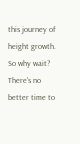this journey of height growth. So why wait? There's no better time to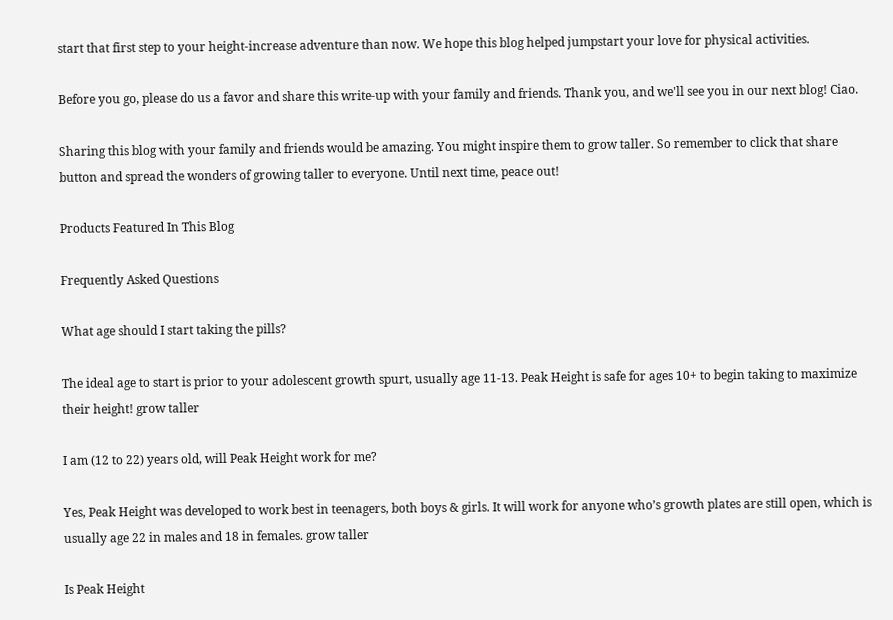start that first step to your height-increase adventure than now. We hope this blog helped jumpstart your love for physical activities.

Before you go, please do us a favor and share this write-up with your family and friends. Thank you, and we'll see you in our next blog! Ciao.

Sharing this blog with your family and friends would be amazing. You might inspire them to grow taller. So remember to click that share button and spread the wonders of growing taller to everyone. Until next time, peace out!

Products Featured In This Blog

Frequently Asked Questions

What age should I start taking the pills?

The ideal age to start is prior to your adolescent growth spurt, usually age 11-13. Peak Height is safe for ages 10+ to begin taking to maximize their height! grow taller

I am (12 to 22) years old, will Peak Height work for me?

Yes, Peak Height was developed to work best in teenagers, both boys & girls. It will work for anyone who’s growth plates are still open, which is usually age 22 in males and 18 in females. grow taller

Is Peak Height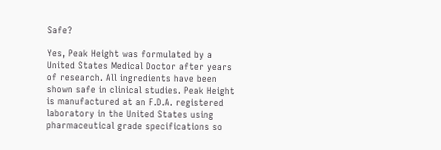Safe?

Yes, Peak Height was formulated by a United States Medical Doctor after years of research. All ingredients have been shown safe in clinical studies. Peak Height is manufactured at an F.D.A. registered laboratory in the United States using pharmaceutical grade specifications so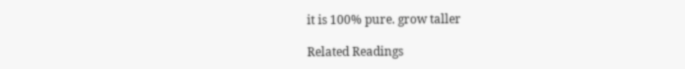it is 100% pure. grow taller

Related Readings